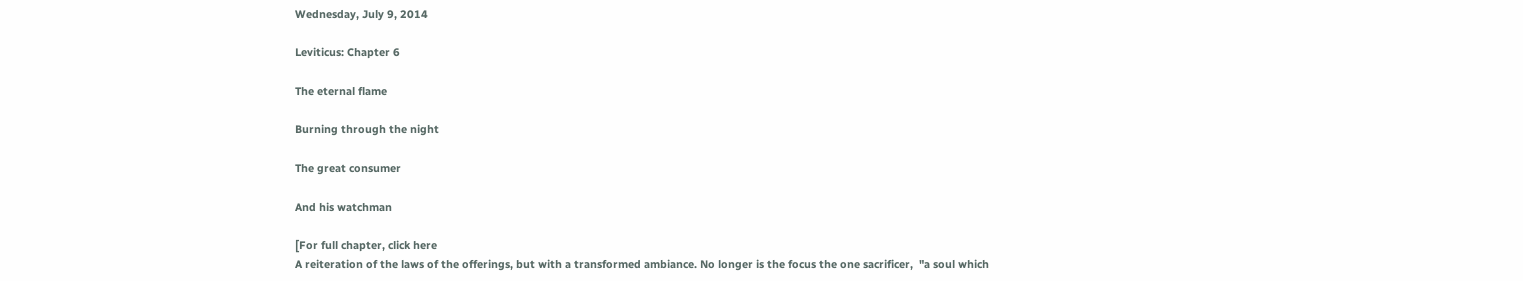Wednesday, July 9, 2014

Leviticus: Chapter 6

The eternal flame

Burning through the night

The great consumer

And his watchman

[For full chapter, click here
A reiteration of the laws of the offerings, but with a transformed ambiance. No longer is the focus the one sacrificer,  "a soul which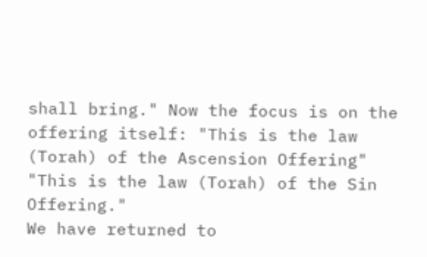shall bring." Now the focus is on the offering itself: "This is the law (Torah) of the Ascension Offering" "This is the law (Torah) of the Sin Offering."
We have returned to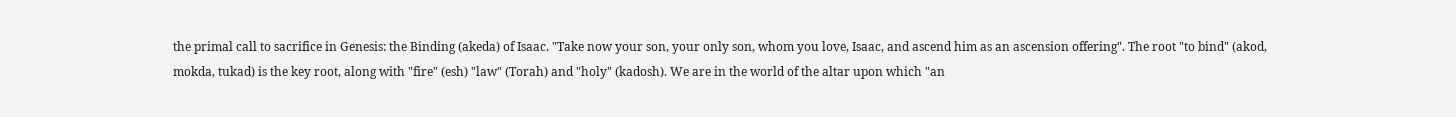the primal call to sacrifice in Genesis: the Binding (akeda) of Isaac. "Take now your son, your only son, whom you love, Isaac, and ascend him as an ascension offering". The root "to bind" (akod, mokda, tukad) is the key root, along with "fire" (esh) "law" (Torah) and "holy" (kadosh). We are in the world of the altar upon which "an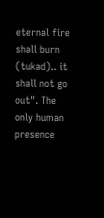eternal fire shall burn (tukad).. it shall not go out". The only human presence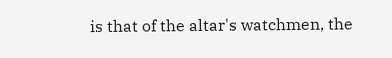is that of the altar's watchmen, the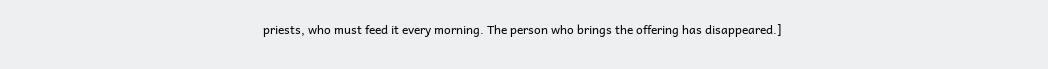priests, who must feed it every morning. The person who brings the offering has disappeared.]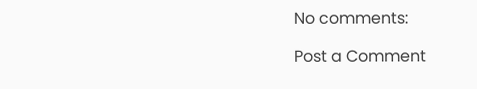No comments:

Post a Comment